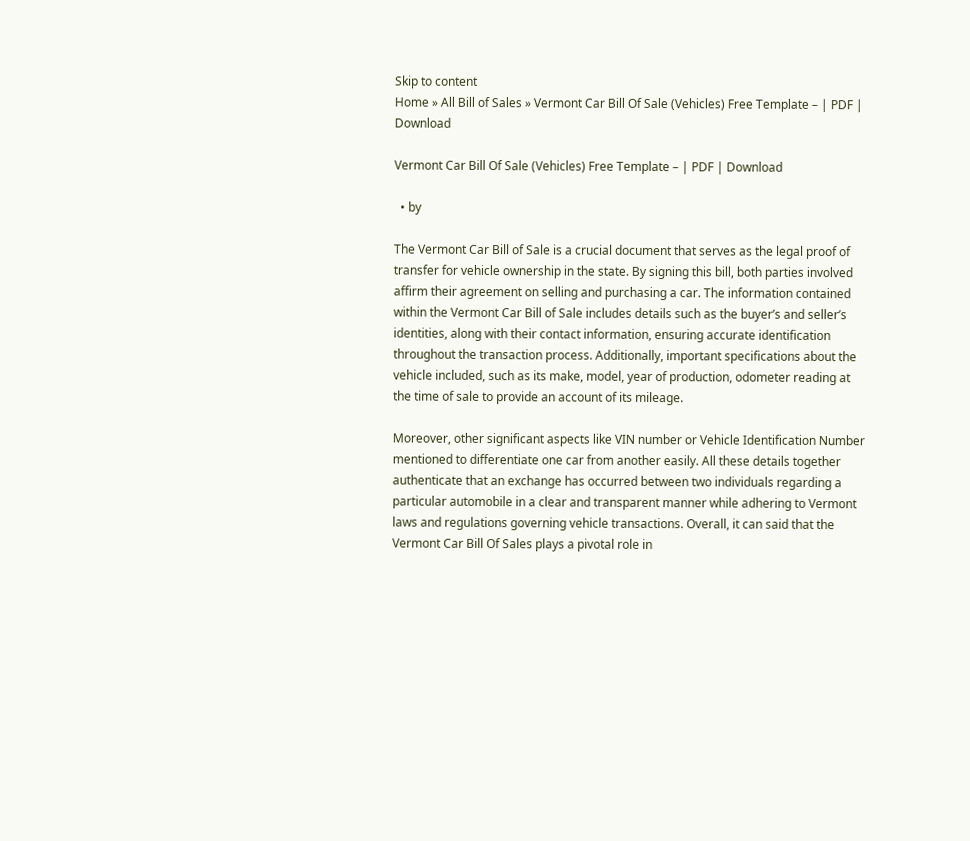Skip to content
Home » All Bill of Sales » Vermont Car Bill Of Sale (Vehicles) Free Template – | PDF | Download

Vermont Car Bill Of Sale (Vehicles) Free Template – | PDF | Download

  • by

The Vermont Car Bill of Sale is a crucial document that serves as the legal proof of transfer for vehicle ownership in the state. By signing this bill, both parties involved affirm their agreement on selling and purchasing a car. The information contained within the Vermont Car Bill of Sale includes details such as the buyer’s and seller’s identities, along with their contact information, ensuring accurate identification throughout the transaction process. Additionally, important specifications about the vehicle included, such as its make, model, year of production, odometer reading at the time of sale to provide an account of its mileage.

Moreover, other significant aspects like VIN number or Vehicle Identification Number mentioned to differentiate one car from another easily. All these details together authenticate that an exchange has occurred between two individuals regarding a particular automobile in a clear and transparent manner while adhering to Vermont laws and regulations governing vehicle transactions. Overall, it can said that the Vermont Car Bill Of Sales plays a pivotal role in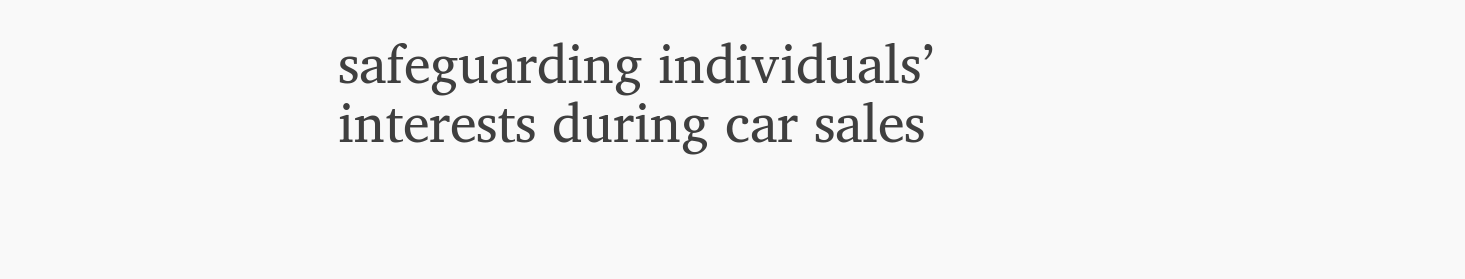safeguarding individuals’ interests during car sales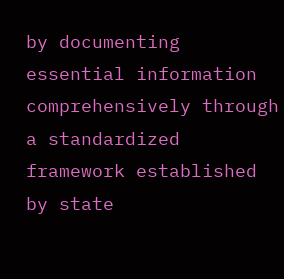by documenting essential information comprehensively through a standardized framework established by state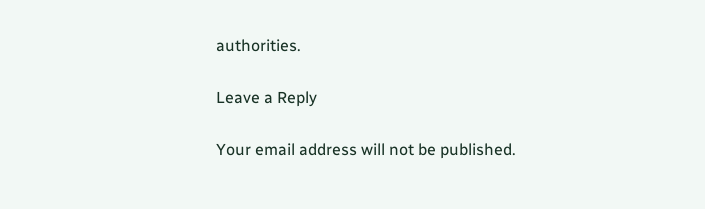authorities.

Leave a Reply

Your email address will not be published.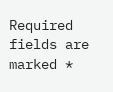Required fields are marked *